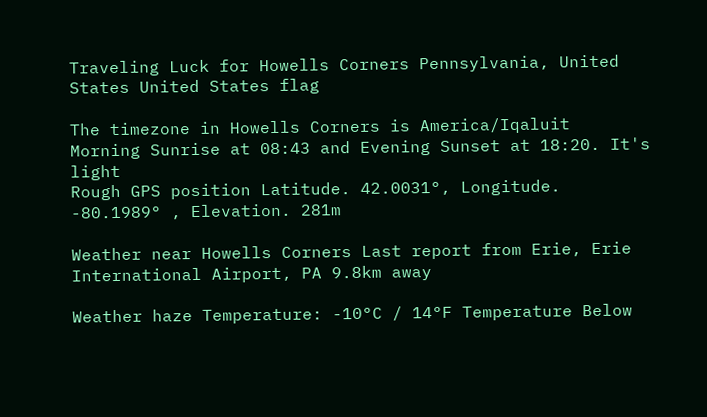Traveling Luck for Howells Corners Pennsylvania, United States United States flag

The timezone in Howells Corners is America/Iqaluit
Morning Sunrise at 08:43 and Evening Sunset at 18:20. It's light
Rough GPS position Latitude. 42.0031°, Longitude. -80.1989° , Elevation. 281m

Weather near Howells Corners Last report from Erie, Erie International Airport, PA 9.8km away

Weather haze Temperature: -10°C / 14°F Temperature Below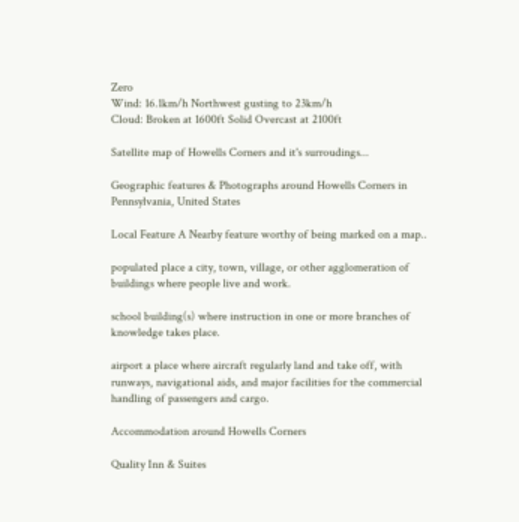Zero
Wind: 16.1km/h Northwest gusting to 23km/h
Cloud: Broken at 1600ft Solid Overcast at 2100ft

Satellite map of Howells Corners and it's surroudings...

Geographic features & Photographs around Howells Corners in Pennsylvania, United States

Local Feature A Nearby feature worthy of being marked on a map..

populated place a city, town, village, or other agglomeration of buildings where people live and work.

school building(s) where instruction in one or more branches of knowledge takes place.

airport a place where aircraft regularly land and take off, with runways, navigational aids, and major facilities for the commercial handling of passengers and cargo.

Accommodation around Howells Corners

Quality Inn & Suites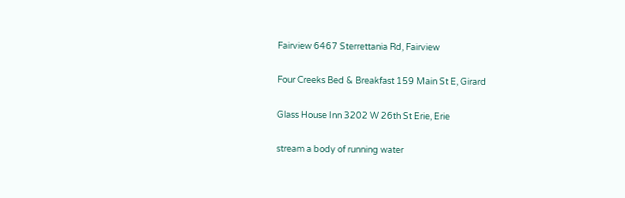Fairview 6467 Sterrettania Rd, Fairview

Four Creeks Bed & Breakfast 159 Main St E, Girard

Glass House Inn 3202 W 26th St Erie, Erie

stream a body of running water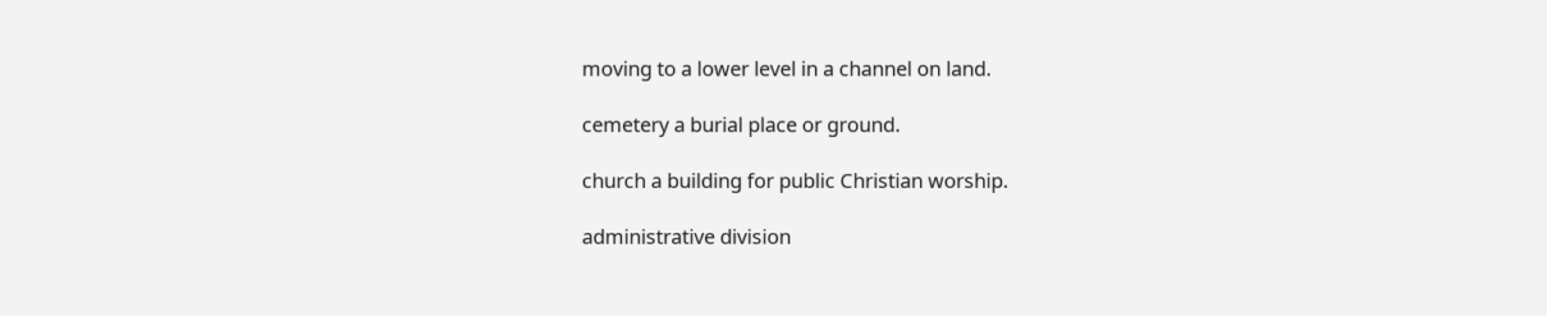moving to a lower level in a channel on land.

cemetery a burial place or ground.

church a building for public Christian worship.

administrative division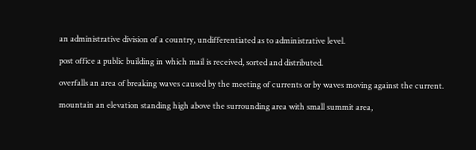an administrative division of a country, undifferentiated as to administrative level.

post office a public building in which mail is received, sorted and distributed.

overfalls an area of breaking waves caused by the meeting of currents or by waves moving against the current.

mountain an elevation standing high above the surrounding area with small summit area,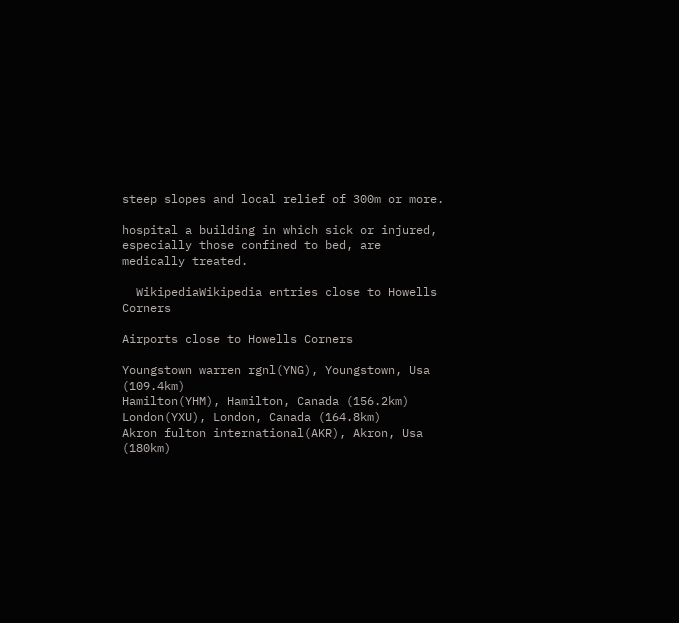steep slopes and local relief of 300m or more.

hospital a building in which sick or injured, especially those confined to bed, are medically treated.

  WikipediaWikipedia entries close to Howells Corners

Airports close to Howells Corners

Youngstown warren rgnl(YNG), Youngstown, Usa (109.4km)
Hamilton(YHM), Hamilton, Canada (156.2km)
London(YXU), London, Canada (164.8km)
Akron fulton international(AKR), Akron, Usa (180km)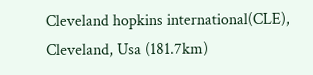Cleveland hopkins international(CLE), Cleveland, Usa (181.7km)